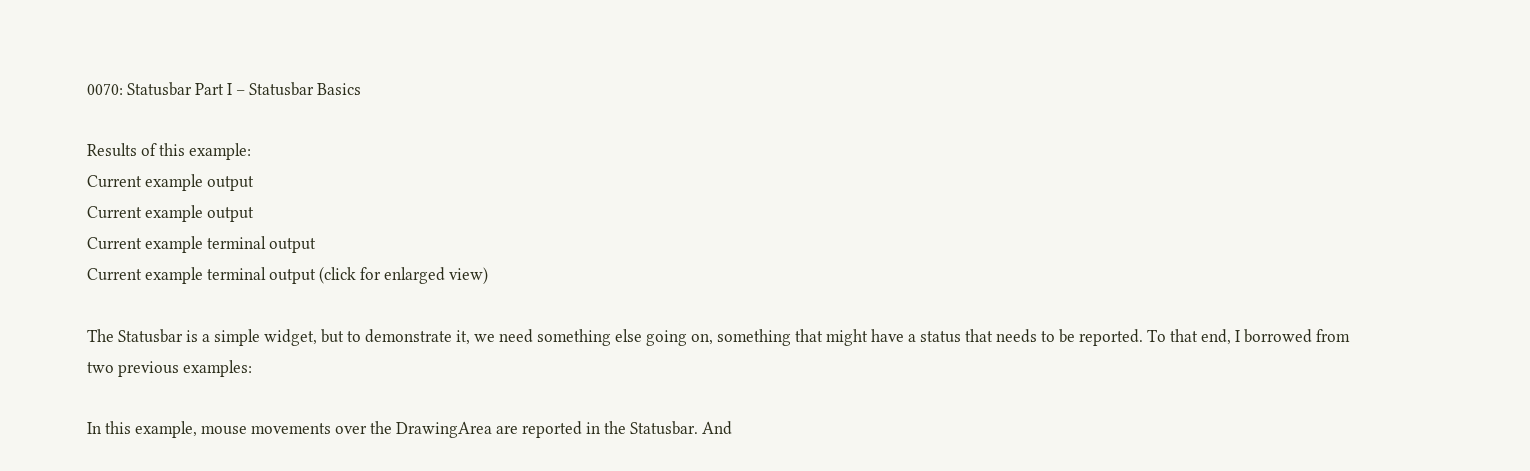0070: Statusbar Part I – Statusbar Basics

Results of this example:
Current example output
Current example output
Current example terminal output
Current example terminal output (click for enlarged view)

The Statusbar is a simple widget, but to demonstrate it, we need something else going on, something that might have a status that needs to be reported. To that end, I borrowed from two previous examples:

In this example, mouse movements over the DrawingArea are reported in the Statusbar. And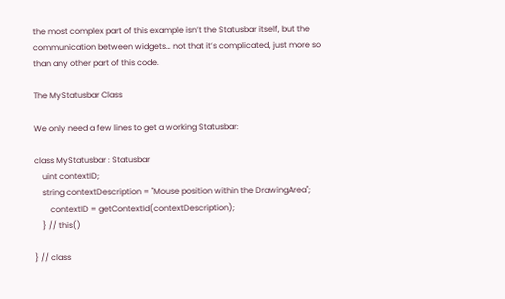the most complex part of this example isn’t the Statusbar itself, but the communication between widgets… not that it’s complicated, just more so than any other part of this code.

The MyStatusbar Class

We only need a few lines to get a working Statusbar:

class MyStatusbar : Statusbar
    uint contextID;
    string contextDescription = "Mouse position within the DrawingArea";
        contextID = getContextId(contextDescription);
    } // this()

} // class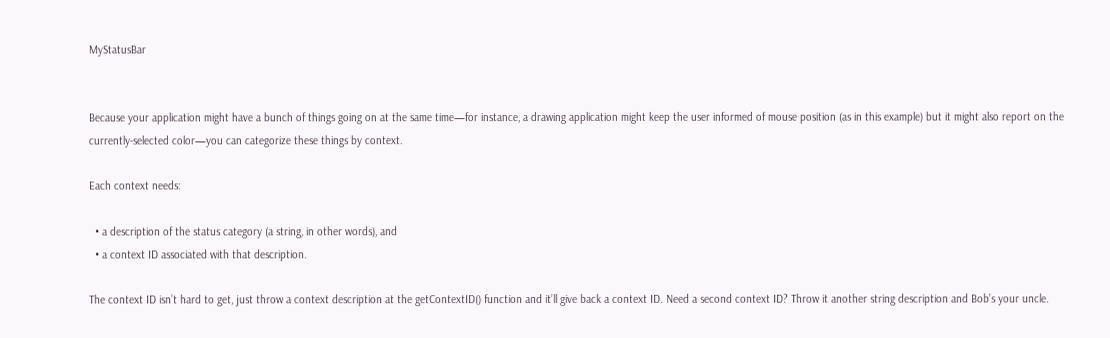MyStatusBar


Because your application might have a bunch of things going on at the same time—for instance, a drawing application might keep the user informed of mouse position (as in this example) but it might also report on the currently-selected color—you can categorize these things by context.

Each context needs:

  • a description of the status category (a string, in other words), and
  • a context ID associated with that description.

The context ID isn’t hard to get, just throw a context description at the getContextID() function and it’ll give back a context ID. Need a second context ID? Throw it another string description and Bob’s your uncle.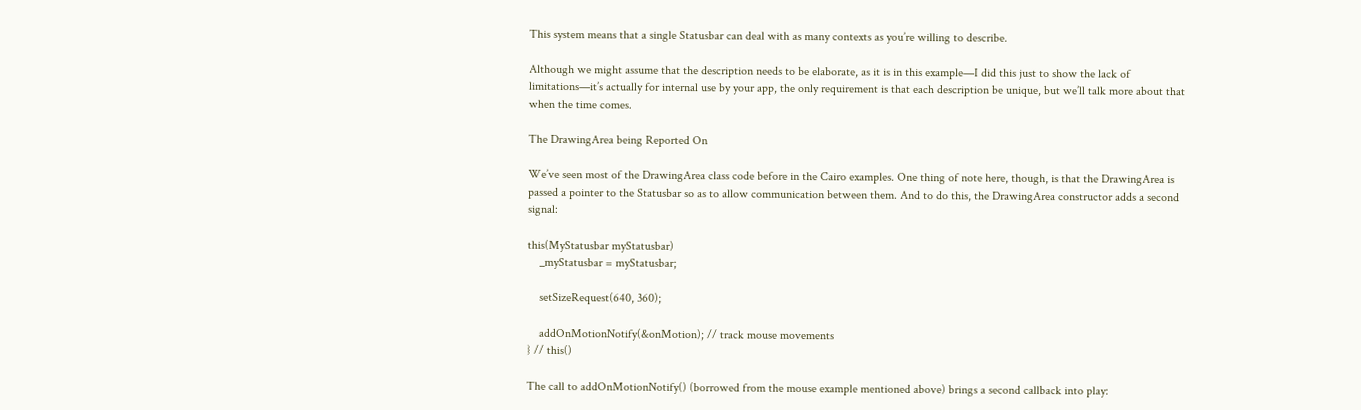This system means that a single Statusbar can deal with as many contexts as you’re willing to describe.

Although we might assume that the description needs to be elaborate, as it is in this example—I did this just to show the lack of limitations—it’s actually for internal use by your app, the only requirement is that each description be unique, but we’ll talk more about that when the time comes.

The DrawingArea being Reported On

We’ve seen most of the DrawingArea class code before in the Cairo examples. One thing of note here, though, is that the DrawingArea is passed a pointer to the Statusbar so as to allow communication between them. And to do this, the DrawingArea constructor adds a second signal:

this(MyStatusbar myStatusbar)
    _myStatusbar = myStatusbar;

    setSizeRequest(640, 360);

    addOnMotionNotify(&onMotion); // track mouse movements
} // this()

The call to addOnMotionNotify() (borrowed from the mouse example mentioned above) brings a second callback into play: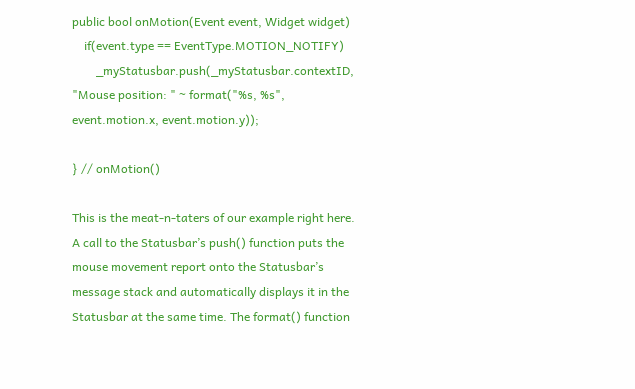public bool onMotion(Event event, Widget widget)
    if(event.type == EventType.MOTION_NOTIFY)
        _myStatusbar.push(_myStatusbar.contextID, "Mouse position: " ~ format("%s, %s", event.motion.x, event.motion.y));

} // onMotion()

This is the meat-n-taters of our example right here. A call to the Statusbar’s push() function puts the mouse movement report onto the Statusbar’s message stack and automatically displays it in the Statusbar at the same time. The format() function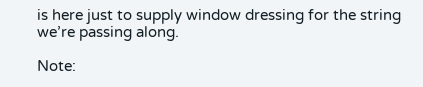is here just to supply window dressing for the string we’re passing along.

Note: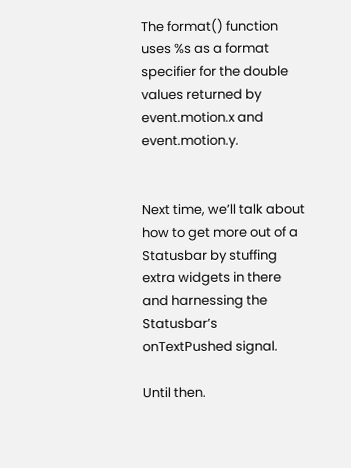The format() function uses %s as a format specifier for the double values returned by event.motion.x and event.motion.y.


Next time, we’ll talk about how to get more out of a Statusbar by stuffing extra widgets in there and harnessing the Statusbar’s onTextPushed signal.

Until then.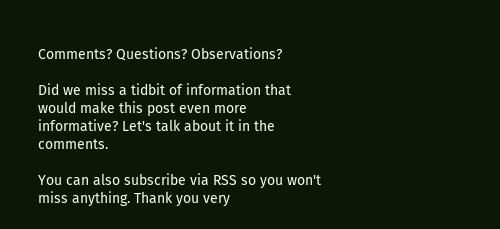Comments? Questions? Observations?

Did we miss a tidbit of information that would make this post even more informative? Let's talk about it in the comments.

You can also subscribe via RSS so you won't miss anything. Thank you very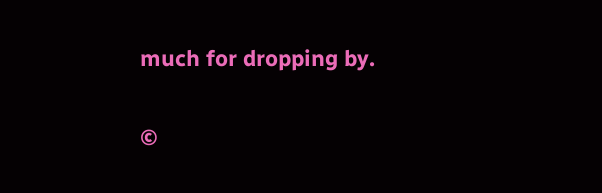much for dropping by.

©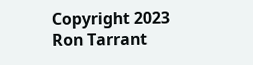Copyright 2023 Ron Tarrant